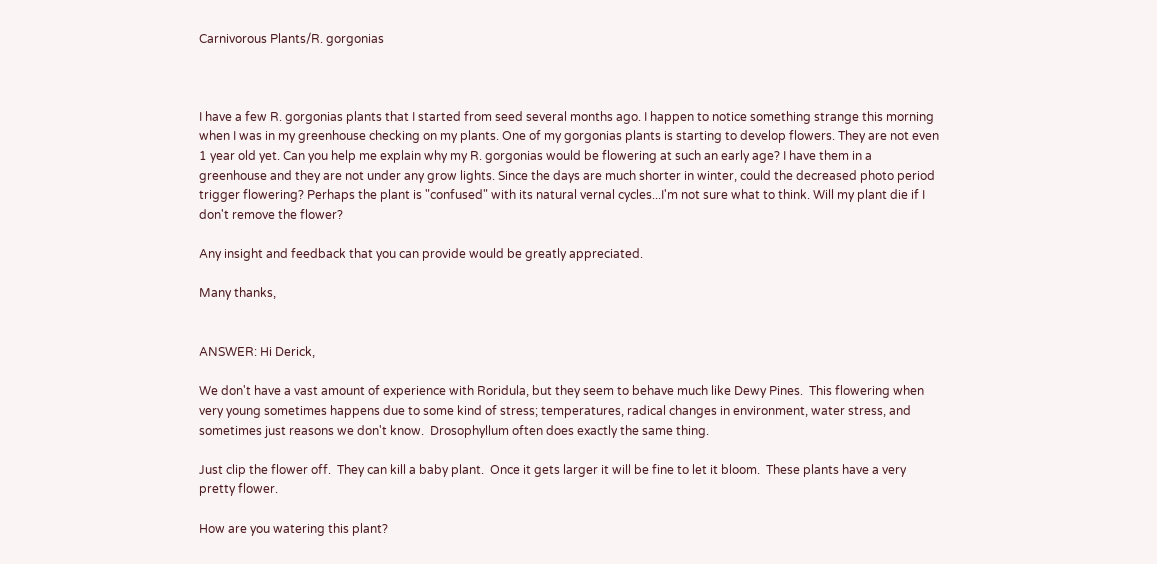Carnivorous Plants/R. gorgonias



I have a few R. gorgonias plants that I started from seed several months ago. I happen to notice something strange this morning when I was in my greenhouse checking on my plants. One of my gorgonias plants is starting to develop flowers. They are not even 1 year old yet. Can you help me explain why my R. gorgonias would be flowering at such an early age? I have them in a greenhouse and they are not under any grow lights. Since the days are much shorter in winter, could the decreased photo period trigger flowering? Perhaps the plant is "confused" with its natural vernal cycles...I'm not sure what to think. Will my plant die if I don't remove the flower?

Any insight and feedback that you can provide would be greatly appreciated.

Many thanks,


ANSWER: Hi Derick,

We don't have a vast amount of experience with Roridula, but they seem to behave much like Dewy Pines.  This flowering when very young sometimes happens due to some kind of stress; temperatures, radical changes in environment, water stress, and sometimes just reasons we don't know.  Drosophyllum often does exactly the same thing.

Just clip the flower off.  They can kill a baby plant.  Once it gets larger it will be fine to let it bloom.  These plants have a very pretty flower.

How are you watering this plant?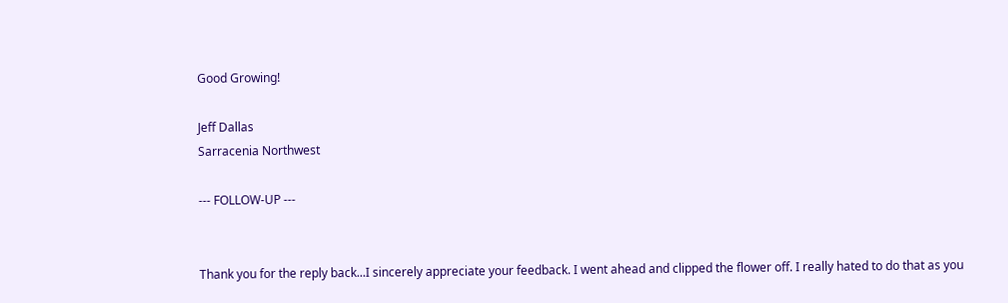Good Growing!

Jeff Dallas
Sarracenia Northwest

--- FOLLOW-UP ---


Thank you for the reply back...I sincerely appreciate your feedback. I went ahead and clipped the flower off. I really hated to do that as you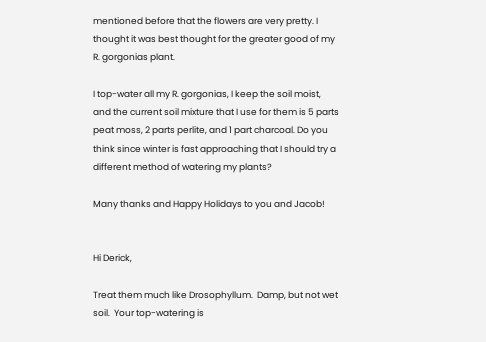mentioned before that the flowers are very pretty. I thought it was best thought for the greater good of my R. gorgonias plant.

I top-water all my R. gorgonias, I keep the soil moist, and the current soil mixture that I use for them is 5 parts peat moss, 2 parts perlite, and 1 part charcoal. Do you think since winter is fast approaching that I should try a different method of watering my plants?

Many thanks and Happy Holidays to you and Jacob!


Hi Derick,

Treat them much like Drosophyllum.  Damp, but not wet soil.  Your top-watering is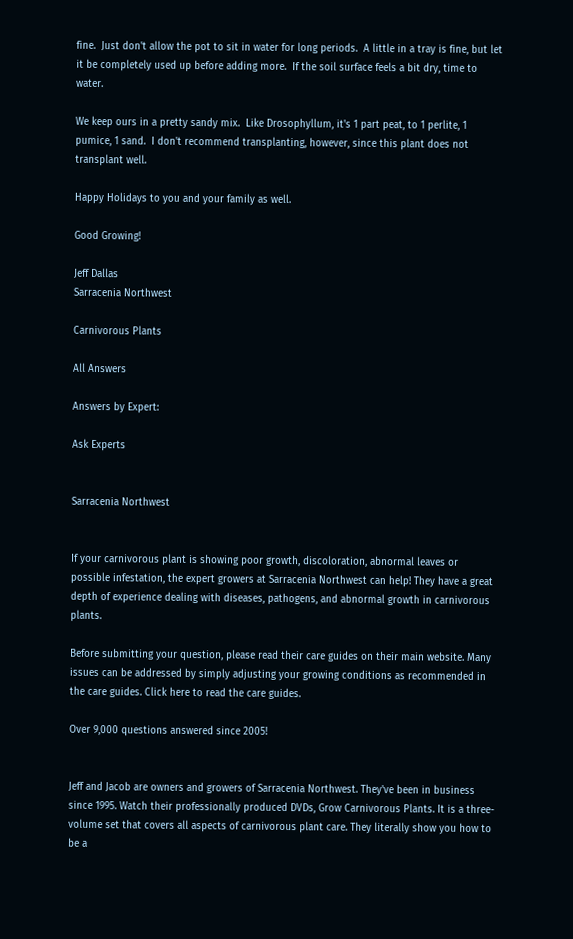fine.  Just don't allow the pot to sit in water for long periods.  A little in a tray is fine, but let it be completely used up before adding more.  If the soil surface feels a bit dry, time to water.

We keep ours in a pretty sandy mix.  Like Drosophyllum, it's 1 part peat, to 1 perlite, 1 pumice, 1 sand.  I don't recommend transplanting, however, since this plant does not transplant well.

Happy Holidays to you and your family as well.

Good Growing!

Jeff Dallas
Sarracenia Northwest

Carnivorous Plants

All Answers

Answers by Expert:

Ask Experts


Sarracenia Northwest


If your carnivorous plant is showing poor growth, discoloration, abnormal leaves or possible infestation, the expert growers at Sarracenia Northwest can help! They have a great depth of experience dealing with diseases, pathogens, and abnormal growth in carnivorous plants.

Before submitting your question, please read their care guides on their main website. Many issues can be addressed by simply adjusting your growing conditions as recommended in the care guides. Click here to read the care guides.

Over 9,000 questions answered since 2005!


Jeff and Jacob are owners and growers of Sarracenia Northwest. They've been in business since 1995. Watch their professionally produced DVDs, Grow Carnivorous Plants. It is a three-volume set that covers all aspects of carnivorous plant care. They literally show you how to be a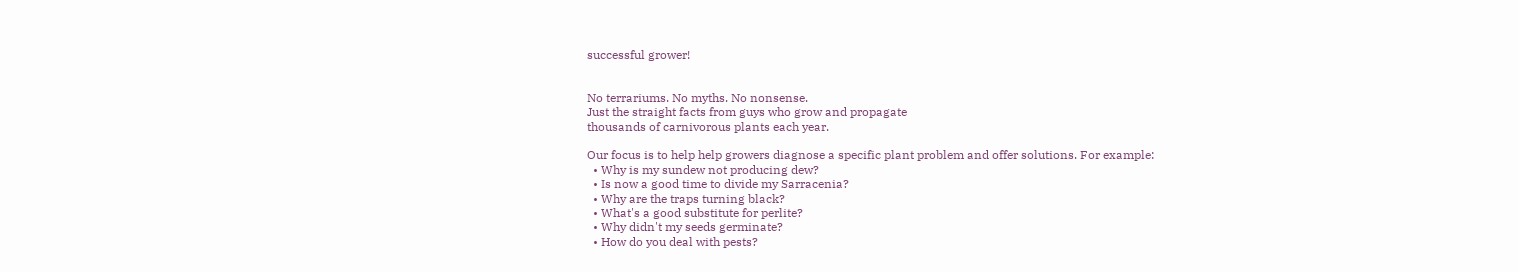successful grower!


No terrariums. No myths. No nonsense.
Just the straight facts from guys who grow and propagate
thousands of carnivorous plants each year.

Our focus is to help help growers diagnose a specific plant problem and offer solutions. For example:
  • Why is my sundew not producing dew?
  • Is now a good time to divide my Sarracenia?
  • Why are the traps turning black?
  • What's a good substitute for perlite?
  • Why didn't my seeds germinate?
  • How do you deal with pests?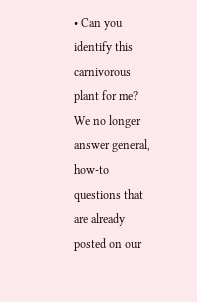• Can you identify this carnivorous plant for me?
We no longer answer general, how-to questions that are already posted on our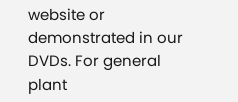website or demonstrated in our DVDs. For general plant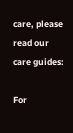care, please read our care guides:

For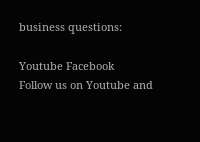business questions:

Youtube Facebook
Follow us on Youtube and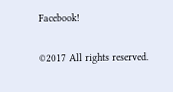Facebook!

©2017 All rights reserved.